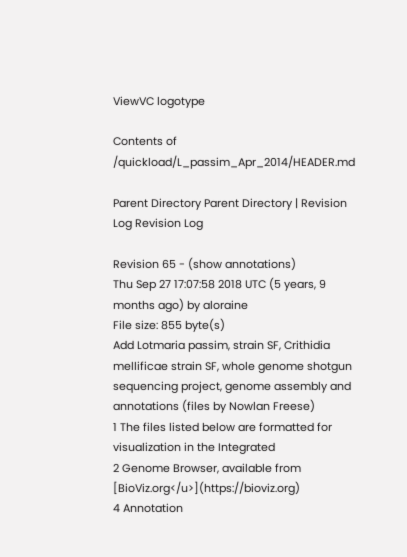ViewVC logotype

Contents of /quickload/L_passim_Apr_2014/HEADER.md

Parent Directory Parent Directory | Revision Log Revision Log

Revision 65 - (show annotations)
Thu Sep 27 17:07:58 2018 UTC (5 years, 9 months ago) by aloraine
File size: 855 byte(s)
Add Lotmaria passim, strain SF, Crithidia mellificae strain SF, whole genome shotgun sequencing project, genome assembly and annotations (files by Nowlan Freese)
1 The files listed below are formatted for visualization in the Integrated
2 Genome Browser, available from [BioViz.org</u>](https://bioviz.org)
4 Annotation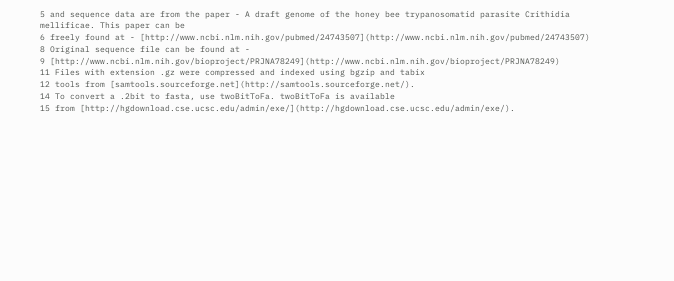5 and sequence data are from the paper - A draft genome of the honey bee trypanosomatid parasite Crithidia mellificae. This paper can be
6 freely found at - [http://www.ncbi.nlm.nih.gov/pubmed/24743507](http://www.ncbi.nlm.nih.gov/pubmed/24743507)
8 Original sequence file can be found at -
9 [http://www.ncbi.nlm.nih.gov/bioproject/PRJNA78249](http://www.ncbi.nlm.nih.gov/bioproject/PRJNA78249)
11 Files with extension .gz were compressed and indexed using bgzip and tabix
12 tools from [samtools.sourceforge.net](http://samtools.sourceforge.net/).
14 To convert a .2bit to fasta, use twoBitToFa. twoBitToFa is available
15 from [http://hgdownload.cse.ucsc.edu/admin/exe/](http://hgdownload.cse.ucsc.edu/admin/exe/).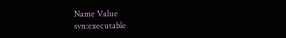Name Value
svn:executable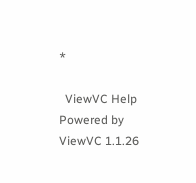*

  ViewVC Help
Powered by ViewVC 1.1.26